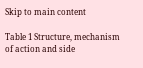Skip to main content

Table 1 Structure, mechanism of action and side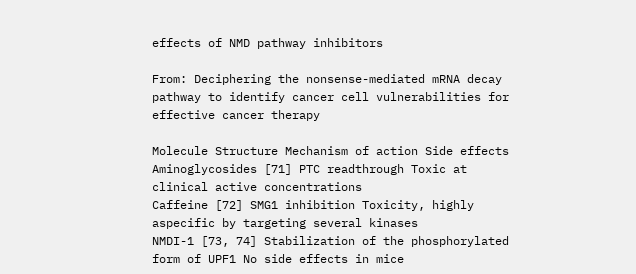effects of NMD pathway inhibitors

From: Deciphering the nonsense-mediated mRNA decay pathway to identify cancer cell vulnerabilities for effective cancer therapy

Molecule Structure Mechanism of action Side effects
Aminoglycosides [71] PTC readthrough Toxic at clinical active concentrations
Caffeine [72] SMG1 inhibition Toxicity, highly aspecific by targeting several kinases
NMDI-1 [73, 74] Stabilization of the phosphorylated form of UPF1 No side effects in mice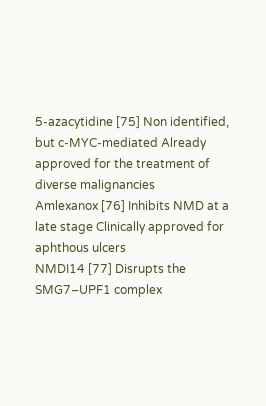5-azacytidine [75] Non identified, but c-MYC-mediated Already approved for the treatment of diverse malignancies
Amlexanox [76] Inhibits NMD at a late stage Clinically approved for aphthous ulcers
NMDI14 [77] Disrupts the SMG7–UPF1 complex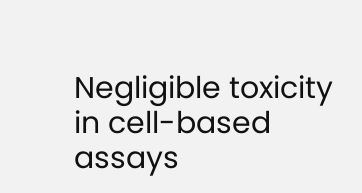Negligible toxicity in cell-based assays